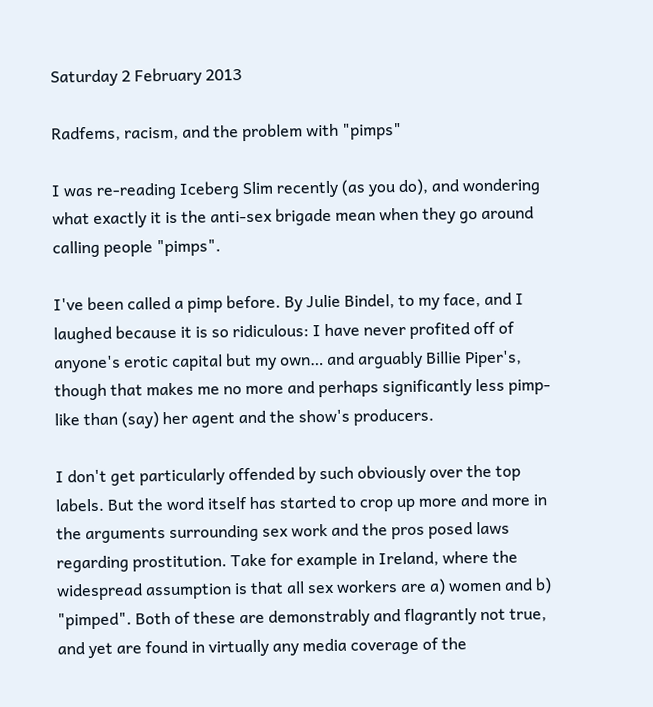Saturday 2 February 2013

Radfems, racism, and the problem with "pimps"

I was re-reading Iceberg Slim recently (as you do), and wondering what exactly it is the anti-sex brigade mean when they go around calling people "pimps".

I've been called a pimp before. By Julie Bindel, to my face, and I laughed because it is so ridiculous: I have never profited off of anyone's erotic capital but my own… and arguably Billie Piper's, though that makes me no more and perhaps significantly less pimp-like than (say) her agent and the show's producers.

I don't get particularly offended by such obviously over the top labels. But the word itself has started to crop up more and more in the arguments surrounding sex work and the pros posed laws regarding prostitution. Take for example in Ireland, where the widespread assumption is that all sex workers are a) women and b) "pimped". Both of these are demonstrably and flagrantly not true, and yet are found in virtually any media coverage of the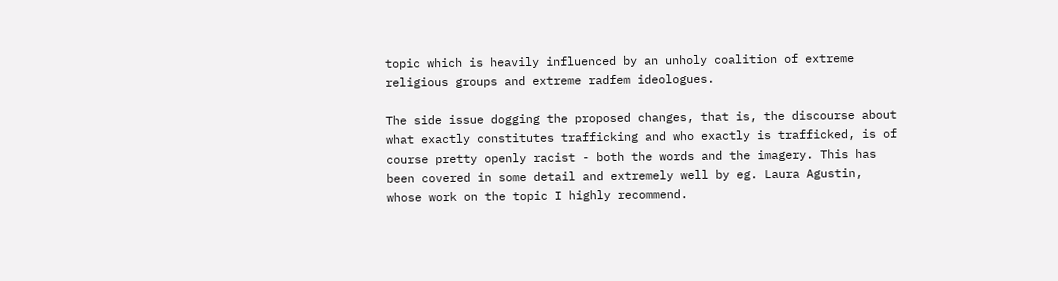topic which is heavily influenced by an unholy coalition of extreme religious groups and extreme radfem ideologues.

The side issue dogging the proposed changes, that is, the discourse about what exactly constitutes trafficking and who exactly is trafficked, is of course pretty openly racist - both the words and the imagery. This has been covered in some detail and extremely well by eg. Laura Agustin, whose work on the topic I highly recommend.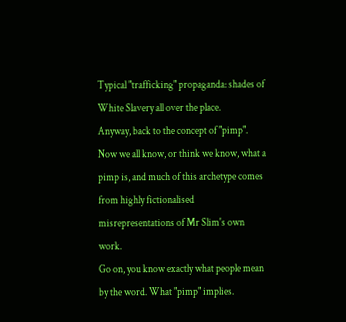Typical "trafficking" propaganda: shades of White Slavery all over the place.
Anyway, back to the concept of "pimp". Now we all know, or think we know, what a pimp is, and much of this archetype comes from highly fictionalised misrepresentations of Mr Slim's own work.
Go on, you know exactly what people mean by the word. What "pimp" implies.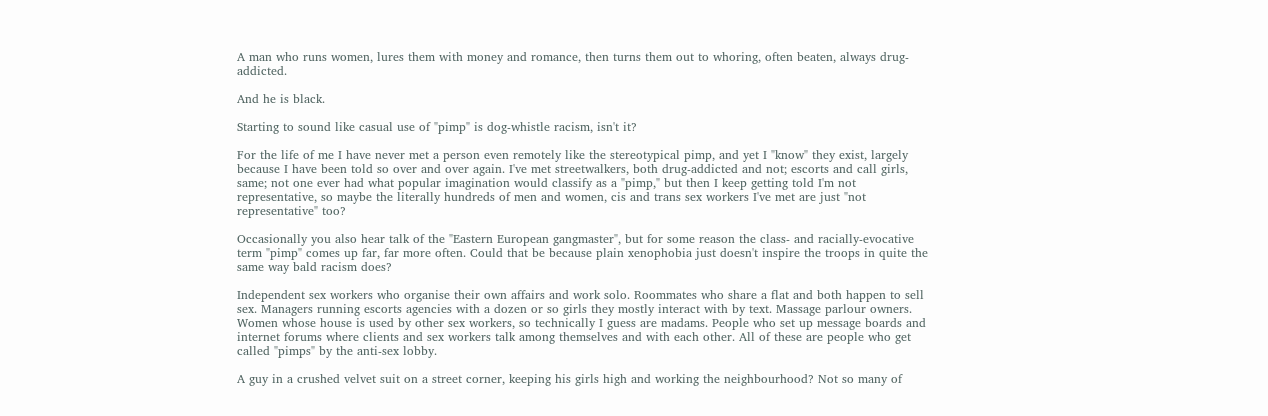A man who runs women, lures them with money and romance, then turns them out to whoring, often beaten, always drug-addicted.

And he is black.

Starting to sound like casual use of "pimp" is dog-whistle racism, isn't it?

For the life of me I have never met a person even remotely like the stereotypical pimp, and yet I "know" they exist, largely because I have been told so over and over again. I've met streetwalkers, both drug-addicted and not; escorts and call girls, same; not one ever had what popular imagination would classify as a "pimp," but then I keep getting told I'm not representative, so maybe the literally hundreds of men and women, cis and trans sex workers I've met are just "not representative" too?

Occasionally you also hear talk of the "Eastern European gangmaster", but for some reason the class- and racially-evocative term "pimp" comes up far, far more often. Could that be because plain xenophobia just doesn't inspire the troops in quite the same way bald racism does?

Independent sex workers who organise their own affairs and work solo. Roommates who share a flat and both happen to sell sex. Managers running escorts agencies with a dozen or so girls they mostly interact with by text. Massage parlour owners. Women whose house is used by other sex workers, so technically I guess are madams. People who set up message boards and internet forums where clients and sex workers talk among themselves and with each other. All of these are people who get called "pimps" by the anti-sex lobby.

A guy in a crushed velvet suit on a street corner, keeping his girls high and working the neighbourhood? Not so many of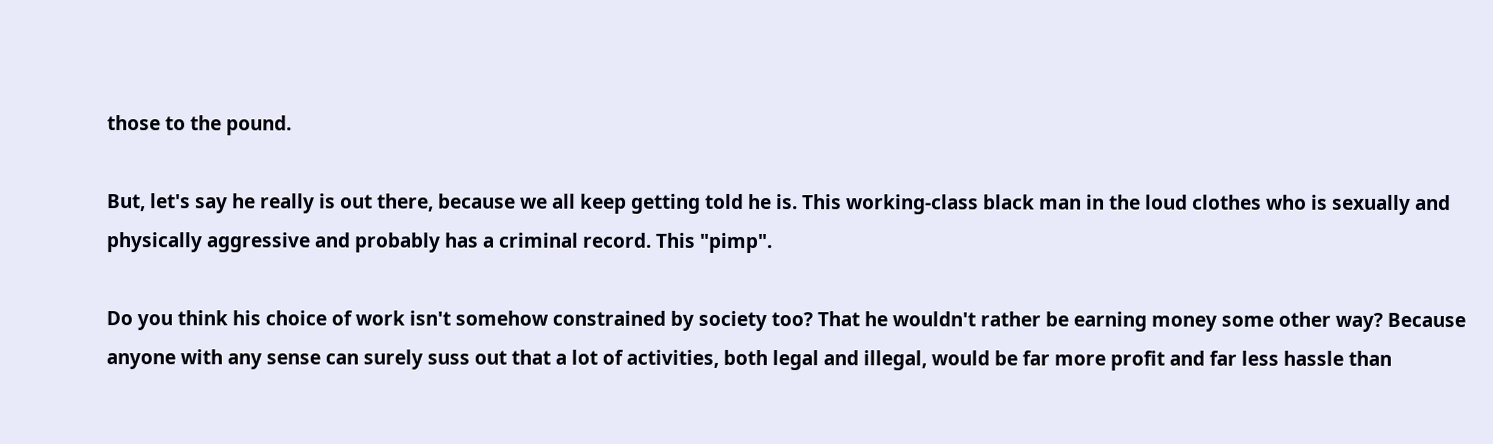those to the pound.

But, let's say he really is out there, because we all keep getting told he is. This working-class black man in the loud clothes who is sexually and physically aggressive and probably has a criminal record. This "pimp".

Do you think his choice of work isn't somehow constrained by society too? That he wouldn't rather be earning money some other way? Because anyone with any sense can surely suss out that a lot of activities, both legal and illegal, would be far more profit and far less hassle than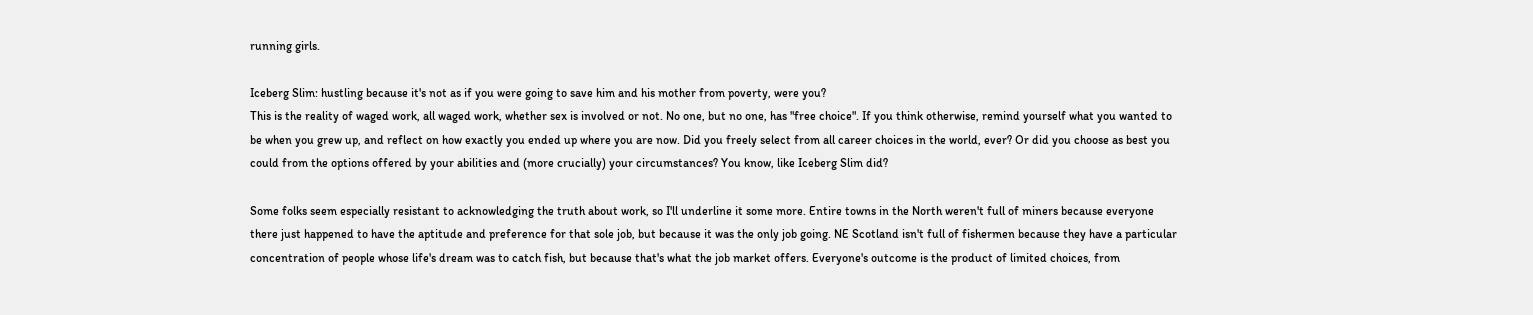running girls.

Iceberg Slim: hustling because it's not as if you were going to save him and his mother from poverty, were you?
This is the reality of waged work, all waged work, whether sex is involved or not. No one, but no one, has "free choice". If you think otherwise, remind yourself what you wanted to be when you grew up, and reflect on how exactly you ended up where you are now. Did you freely select from all career choices in the world, ever? Or did you choose as best you could from the options offered by your abilities and (more crucially) your circumstances? You know, like Iceberg Slim did?

Some folks seem especially resistant to acknowledging the truth about work, so I'll underline it some more. Entire towns in the North weren't full of miners because everyone there just happened to have the aptitude and preference for that sole job, but because it was the only job going. NE Scotland isn't full of fishermen because they have a particular concentration of people whose life's dream was to catch fish, but because that's what the job market offers. Everyone's outcome is the product of limited choices, from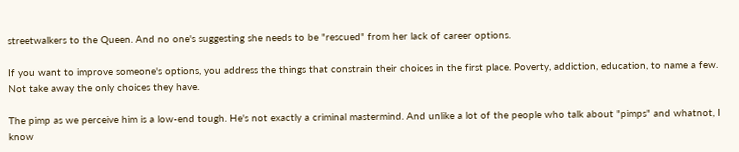streetwalkers to the Queen. And no one's suggesting she needs to be "rescued" from her lack of career options.

If you want to improve someone's options, you address the things that constrain their choices in the first place. Poverty, addiction, education, to name a few. Not take away the only choices they have.

The pimp as we perceive him is a low-end tough. He's not exactly a criminal mastermind. And unlike a lot of the people who talk about "pimps" and whatnot, I know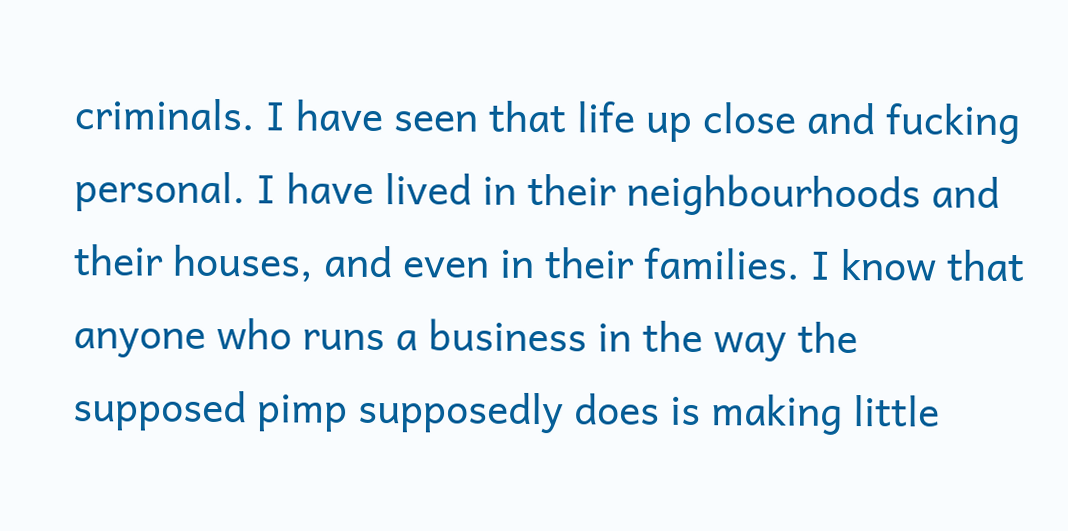criminals. I have seen that life up close and fucking personal. I have lived in their neighbourhoods and their houses, and even in their families. I know that anyone who runs a business in the way the supposed pimp supposedly does is making little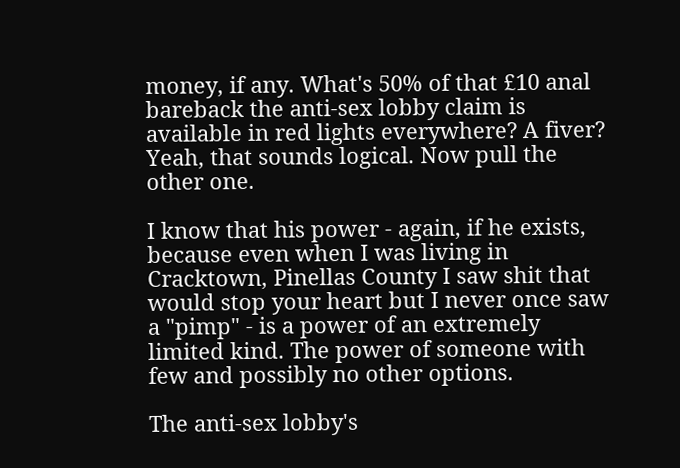money, if any. What's 50% of that £10 anal bareback the anti-sex lobby claim is available in red lights everywhere? A fiver? Yeah, that sounds logical. Now pull the other one.

I know that his power - again, if he exists, because even when I was living in Cracktown, Pinellas County I saw shit that would stop your heart but I never once saw a "pimp" - is a power of an extremely limited kind. The power of someone with few and possibly no other options.

The anti-sex lobby's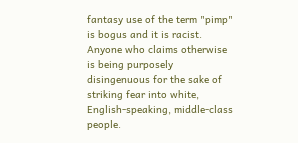fantasy use of the term "pimp" is bogus and it is racist. Anyone who claims otherwise is being purposely disingenuous for the sake of striking fear into white, English-speaking, middle-class people.